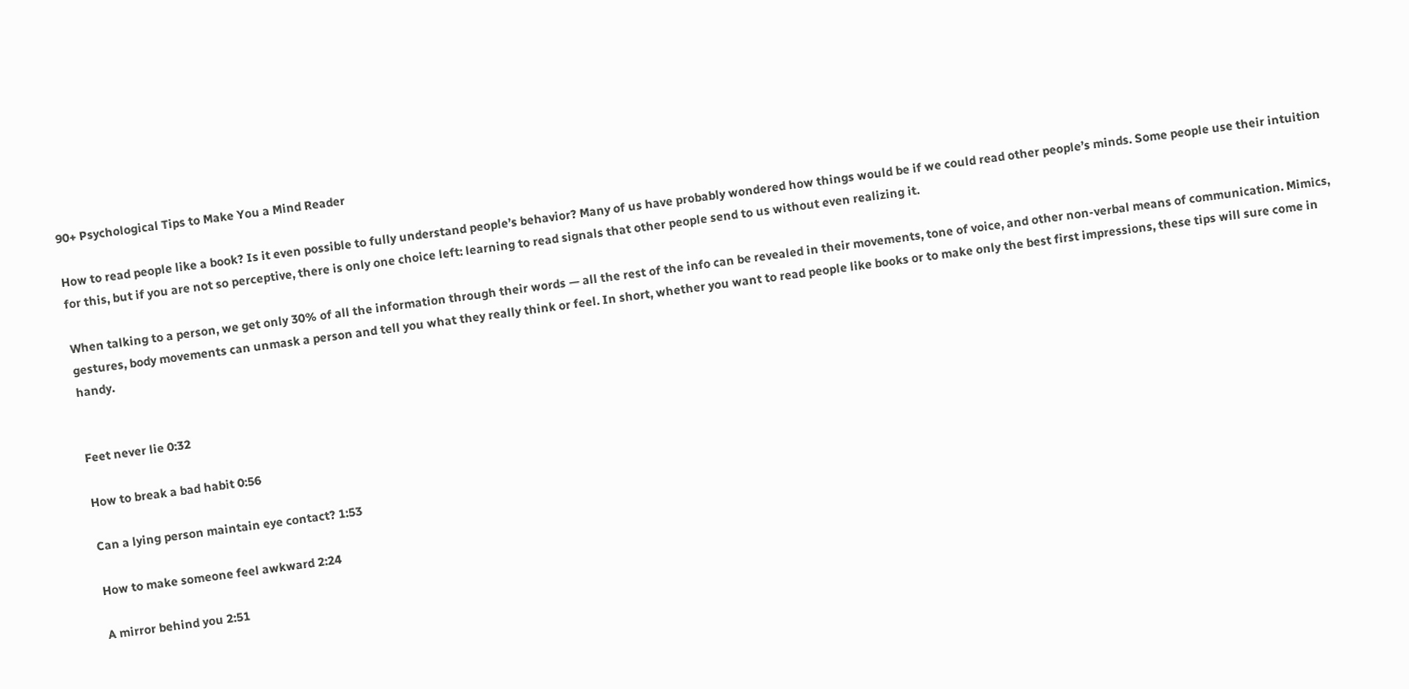90+ Psychological Tips to Make You a Mind Reader

How to read people like a book? Is it even possible to fully understand people’s behavior? Many of us have probably wondered how things would be if we could read other people’s minds. Some people use their intuition for this, but if you are not so perceptive, there is only one choice left: learning to read signals that other people send to us without even realizing it.

When talking to a person, we get only 30% of all the information through their words — all the rest of the info can be revealed in their movements, tone of voice, and other non-verbal means of communication. Mimics, gestures, body movements can unmask a person and tell you what they really think or feel. In short, whether you want to read people like books or to make only the best first impressions, these tips will sure come in handy.


Feet never lie 0:32

How to break a bad habit 0:56

Can a lying person maintain eye contact? 1:53

How to make someone feel awkward 2:24

A mirror behind you 2:51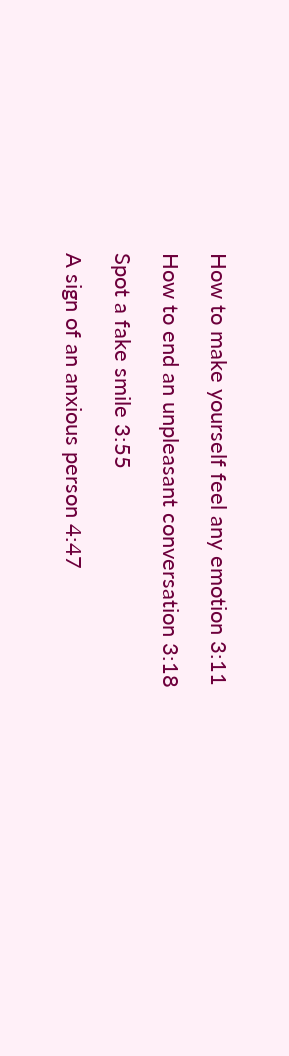How to make yourself feel any emotion 3:11

How to end an unpleasant conversation 3:18

Spot a fake smile 3:55

A sign of an anxious person 4:47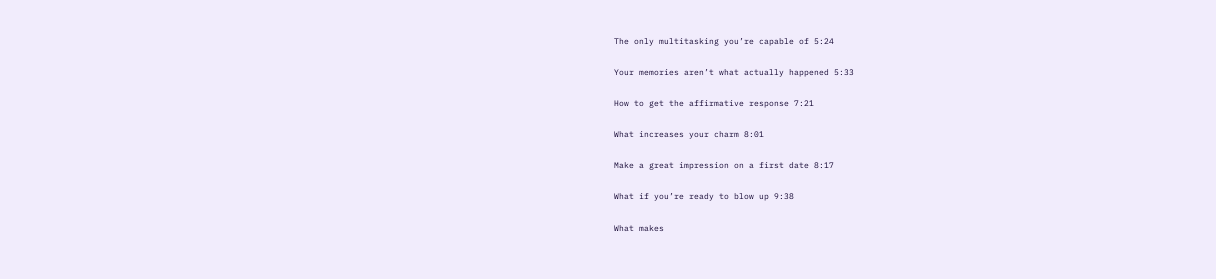The only multitasking you’re capable of 5:24

Your memories aren’t what actually happened 5:33

How to get the affirmative response 7:21

What increases your charm 8:01

Make a great impression on a first date 8:17

What if you’re ready to blow up 9:38

What makes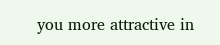you more attractive in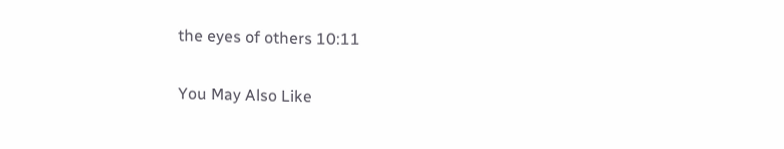the eyes of others 10:11

You May Also Like